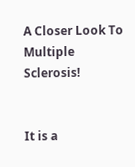A Closer Look To Multiple Sclerosis!


It is a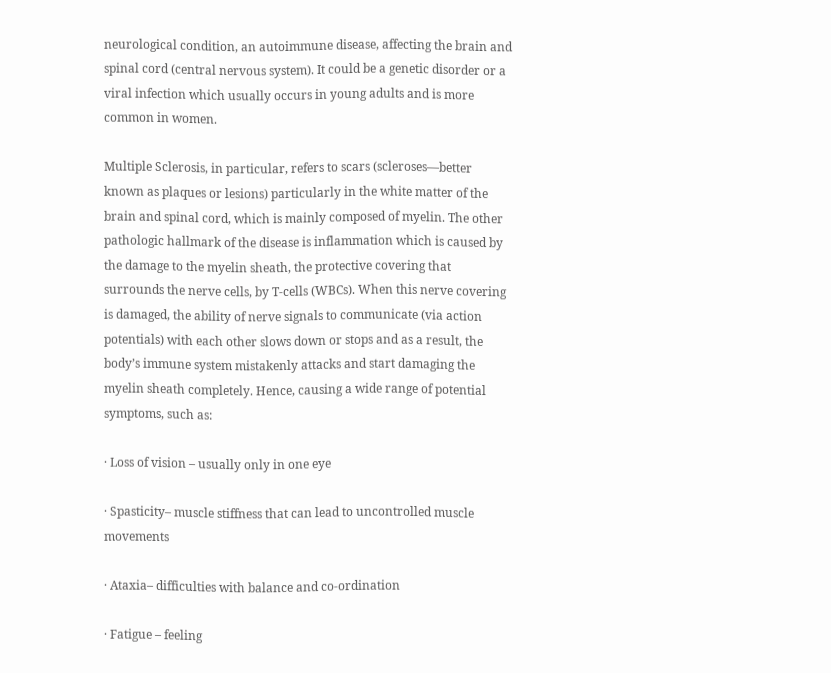neurological condition, an autoimmune disease, affecting the brain and spinal cord (central nervous system). It could be a genetic disorder or a viral infection which usually occurs in young adults and is more common in women.

Multiple Sclerosis, in particular, refers to scars (scleroses—better known as plaques or lesions) particularly in the white matter of the brain and spinal cord, which is mainly composed of myelin. The other pathologic hallmark of the disease is inflammation which is caused by the damage to the myelin sheath, the protective covering that surrounds the nerve cells, by T-cells (WBCs). When this nerve covering is damaged, the ability of nerve signals to communicate (via action potentials) with each other slows down or stops and as a result, the body’s immune system mistakenly attacks and start damaging the myelin sheath completely. Hence, causing a wide range of potential symptoms, such as:

· Loss of vision – usually only in one eye

· Spasticity– muscle stiffness that can lead to uncontrolled muscle movements

· Ataxia– difficulties with balance and co-ordination

· Fatigue – feeling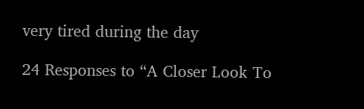very tired during the day

24 Responses to “A Closer Look To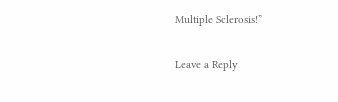Multiple Sclerosis!”

Leave a Reply